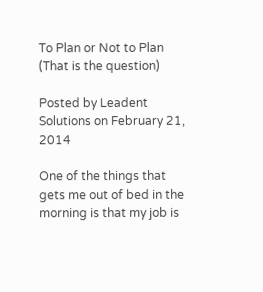To Plan or Not to Plan (That is the question)

Posted by Leadent Solutions on February 21, 2014

One of the things that gets me out of bed in the morning is that my job is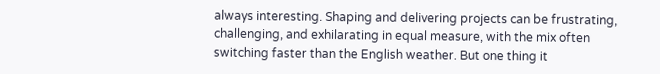always interesting. Shaping and delivering projects can be frustrating, challenging, and exhilarating in equal measure, with the mix often switching faster than the English weather. But one thing it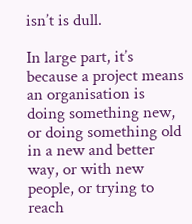isn’t is dull.

In large part, it’s because a project means an organisation is doing something new, or doing something old in a new and better way, or with new people, or trying to reach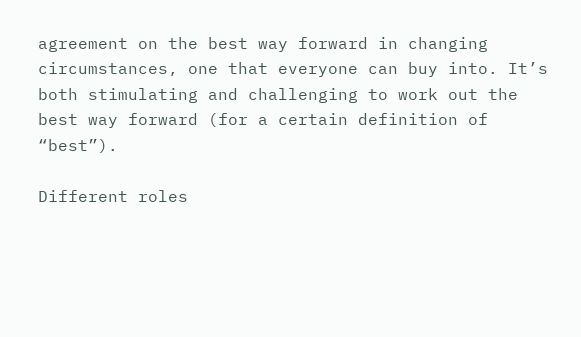agreement on the best way forward in changing circumstances, one that everyone can buy into. It’s both stimulating and challenging to work out the best way forward (for a certain definition of “best”).

Different roles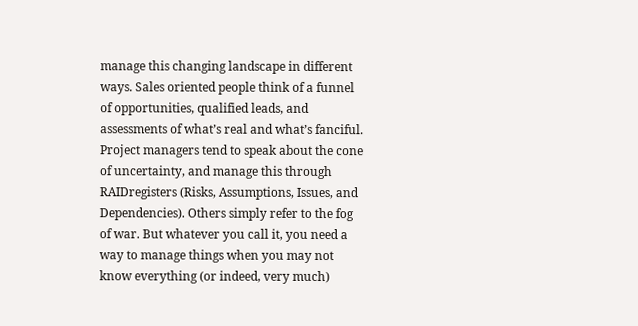manage this changing landscape in different ways. Sales oriented people think of a funnel of opportunities, qualified leads, and assessments of what’s real and what’s fanciful. Project managers tend to speak about the cone of uncertainty, and manage this through RAIDregisters (Risks, Assumptions, Issues, and Dependencies). Others simply refer to the fog of war. But whatever you call it, you need a way to manage things when you may not know everything (or indeed, very much)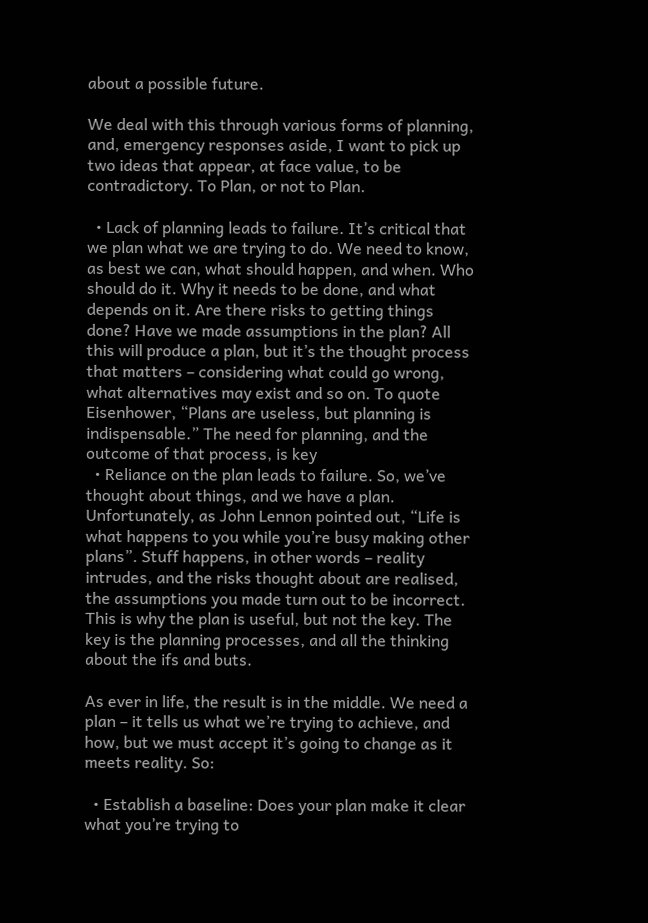about a possible future.

We deal with this through various forms of planning, and, emergency responses aside, I want to pick up two ideas that appear, at face value, to be contradictory. To Plan, or not to Plan.

  • Lack of planning leads to failure. It’s critical that we plan what we are trying to do. We need to know, as best we can, what should happen, and when. Who should do it. Why it needs to be done, and what depends on it. Are there risks to getting things done? Have we made assumptions in the plan? All this will produce a plan, but it’s the thought process that matters – considering what could go wrong, what alternatives may exist and so on. To quote Eisenhower, “Plans are useless, but planning is indispensable.” The need for planning, and the outcome of that process, is key
  • Reliance on the plan leads to failure. So, we’ve thought about things, and we have a plan. Unfortunately, as John Lennon pointed out, “Life is what happens to you while you’re busy making other plans”. Stuff happens, in other words – reality intrudes, and the risks thought about are realised, the assumptions you made turn out to be incorrect. This is why the plan is useful, but not the key. The key is the planning processes, and all the thinking about the ifs and buts.

As ever in life, the result is in the middle. We need a plan – it tells us what we’re trying to achieve, and how, but we must accept it’s going to change as it meets reality. So:

  • Establish a baseline: Does your plan make it clear what you’re trying to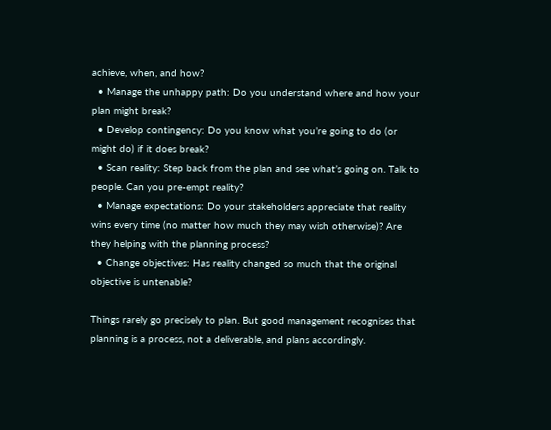achieve, when, and how?
  • Manage the unhappy path: Do you understand where and how your plan might break?
  • Develop contingency: Do you know what you’re going to do (or might do) if it does break?
  • Scan reality: Step back from the plan and see what’s going on. Talk to people. Can you pre-empt reality?
  • Manage expectations: Do your stakeholders appreciate that reality wins every time (no matter how much they may wish otherwise)? Are they helping with the planning process?
  • Change objectives: Has reality changed so much that the original objective is untenable?

Things rarely go precisely to plan. But good management recognises that planning is a process, not a deliverable, and plans accordingly.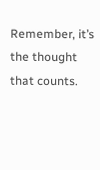Remember, it’s the thought that counts.